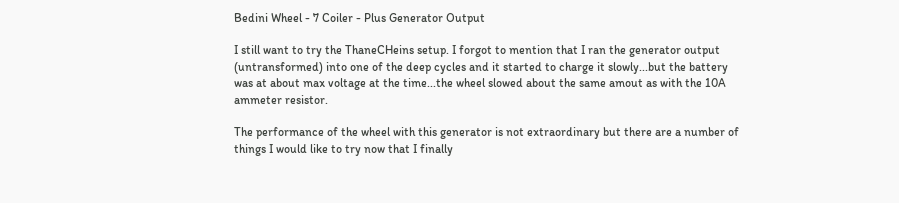Bedini Wheel - 7 Coiler - Plus Generator Output

I still want to try the ThaneCHeins setup. I forgot to mention that I ran the generator output (untransformed) into one of the deep cycles and it started to charge it slowly...but the battery was at about max voltage at the time...the wheel slowed about the same amout as with the 10A ammeter resistor.

The performance of the wheel with this generator is not extraordinary but there are a number of things I would like to try now that I finally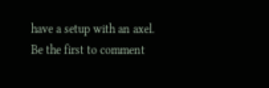have a setup with an axel.
Be the first to comment